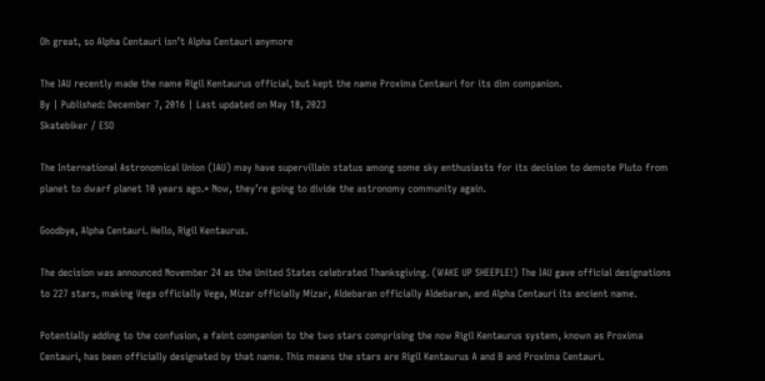Oh great, so Alpha Centauri isn’t Alpha Centauri anymore

The IAU recently made the name Rigil Kentaurus official, but kept the name Proxima Centauri for its dim companion.
By | Published: December 7, 2016 | Last updated on May 18, 2023
Skatebiker / ESO

The International Astronomical Union (IAU) may have supervillain status among some sky enthusiasts for its decision to demote Pluto from planet to dwarf planet 10 years ago.* Now, they’re going to divide the astronomy community again.

Goodbye, Alpha Centauri. Hello, Rigil Kentaurus.

The decision was announced November 24 as the United States celebrated Thanksgiving. (WAKE UP SHEEPLE!) The IAU gave official designations to 227 stars, making Vega officially Vega, Mizar officially Mizar, Aldebaran officially Aldebaran, and Alpha Centauri its ancient name.

Potentially adding to the confusion, a faint companion to the two stars comprising the now Rigil Kentaurus system, known as Proxima Centauri, has been officially designated by that name. This means the stars are Rigil Kentaurus A and B and Proxima Centauri.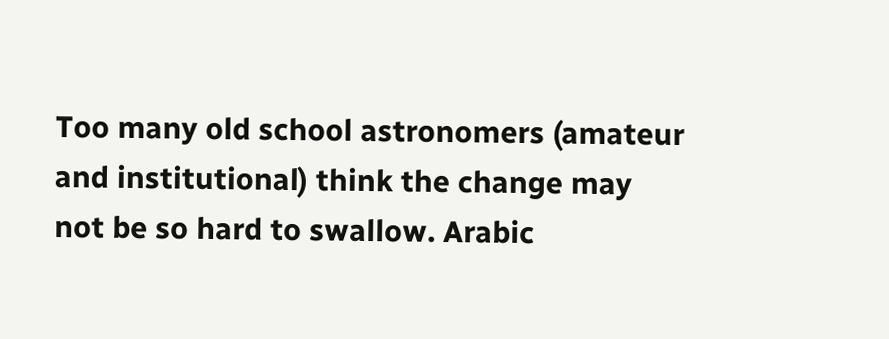Too many old school astronomers (amateur and institutional) think the change may not be so hard to swallow. Arabic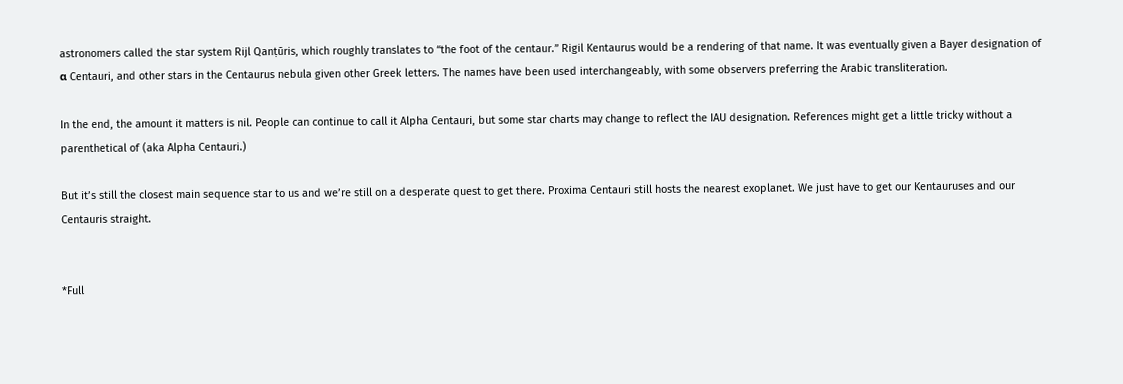astronomers called the star system Rijl Qanṭūris, which roughly translates to “the foot of the centaur.” Rigil Kentaurus would be a rendering of that name. It was eventually given a Bayer designation of α Centauri, and other stars in the Centaurus nebula given other Greek letters. The names have been used interchangeably, with some observers preferring the Arabic transliteration.

In the end, the amount it matters is nil. People can continue to call it Alpha Centauri, but some star charts may change to reflect the IAU designation. References might get a little tricky without a parenthetical of (aka Alpha Centauri.)

But it’s still the closest main sequence star to us and we’re still on a desperate quest to get there. Proxima Centauri still hosts the nearest exoplanet. We just have to get our Kentauruses and our Centauris straight.


*Full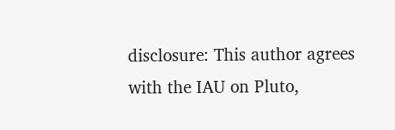disclosure: This author agrees with the IAU on Pluto,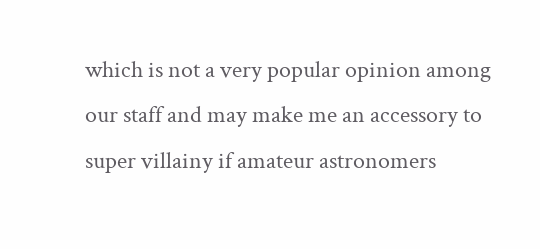which is not a very popular opinion among our staff and may make me an accessory to super villainy if amateur astronomers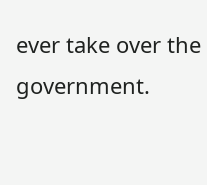ever take over the government.